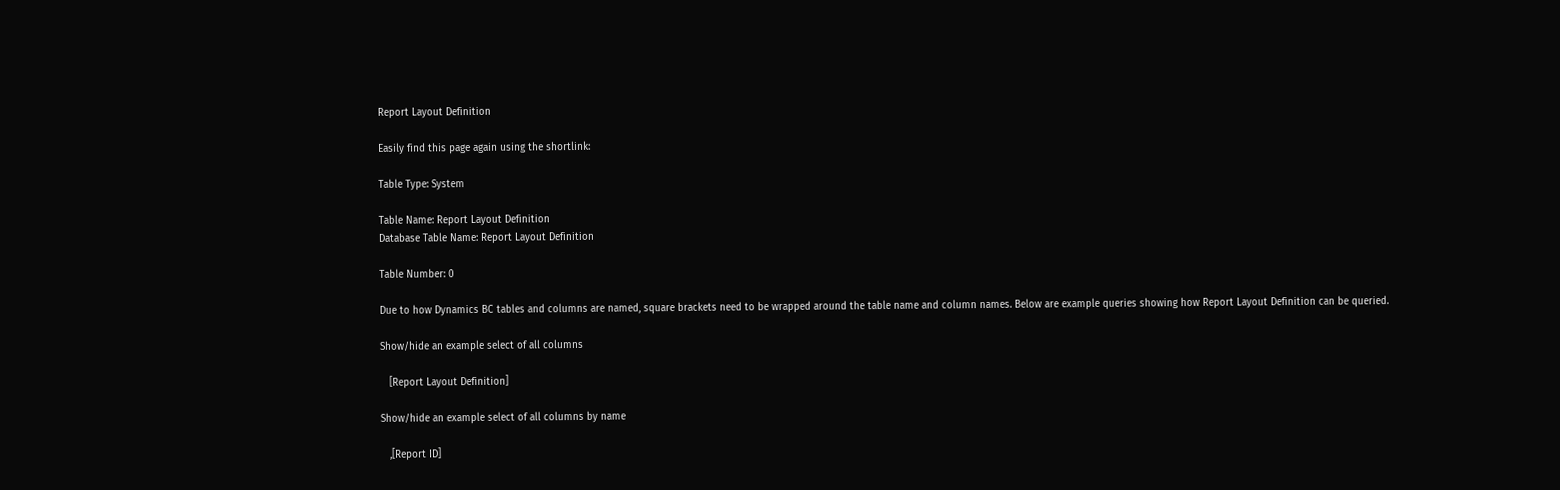Report Layout Definition

Easily find this page again using the shortlink:

Table Type: System

Table Name: Report Layout Definition
Database Table Name: Report Layout Definition

Table Number: 0

Due to how Dynamics BC tables and columns are named, square brackets need to be wrapped around the table name and column names. Below are example queries showing how Report Layout Definition can be queried.

Show/hide an example select of all columns

   [Report Layout Definition]

Show/hide an example select of all columns by name

   ,[Report ID]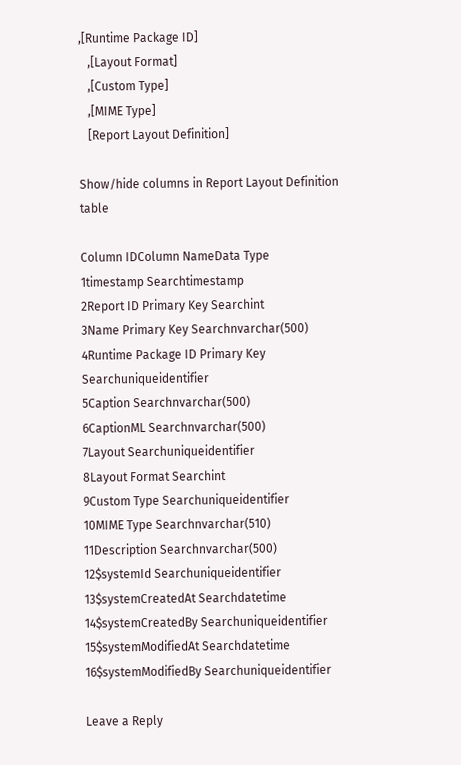,[Runtime Package ID]
   ,[Layout Format]
   ,[Custom Type]
   ,[MIME Type]
   [Report Layout Definition]

Show/hide columns in Report Layout Definition table

Column IDColumn NameData Type
1timestamp Searchtimestamp
2Report ID Primary Key Searchint
3Name Primary Key Searchnvarchar(500)
4Runtime Package ID Primary Key Searchuniqueidentifier
5Caption Searchnvarchar(500)
6CaptionML Searchnvarchar(500)
7Layout Searchuniqueidentifier
8Layout Format Searchint
9Custom Type Searchuniqueidentifier
10MIME Type Searchnvarchar(510)
11Description Searchnvarchar(500)
12$systemId Searchuniqueidentifier
13$systemCreatedAt Searchdatetime
14$systemCreatedBy Searchuniqueidentifier
15$systemModifiedAt Searchdatetime
16$systemModifiedBy Searchuniqueidentifier

Leave a Reply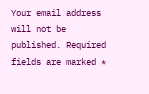Your email address will not be published. Required fields are marked *